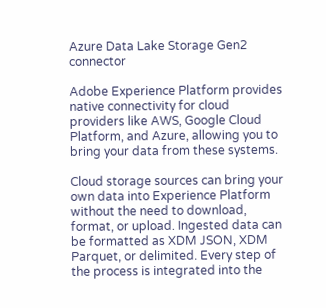Azure Data Lake Storage Gen2 connector

Adobe Experience Platform provides native connectivity for cloud providers like AWS, Google Cloud Platform, and Azure, allowing you to bring your data from these systems.

Cloud storage sources can bring your own data into Experience Platform without the need to download, format, or upload. Ingested data can be formatted as XDM JSON, XDM Parquet, or delimited. Every step of the process is integrated into the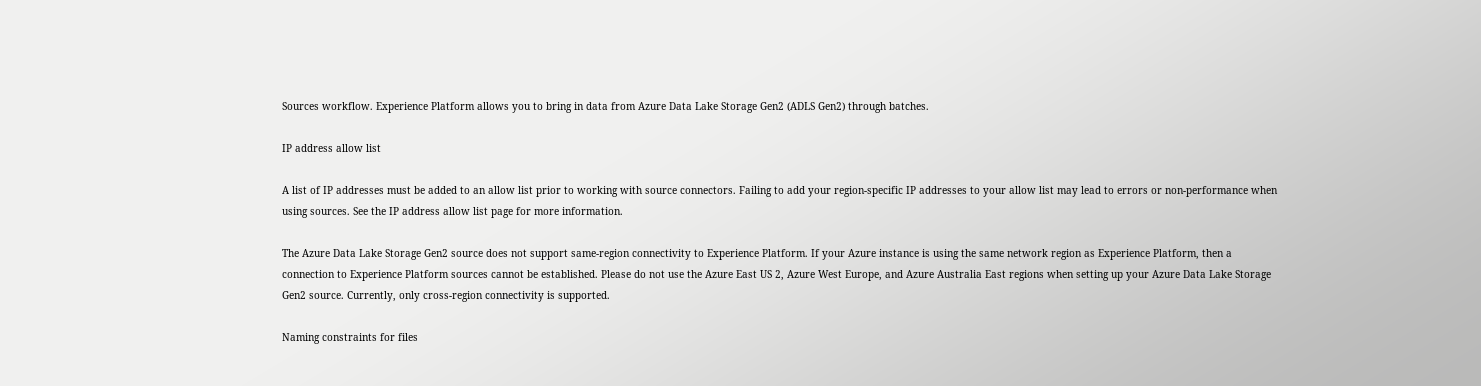Sources workflow. Experience Platform allows you to bring in data from Azure Data Lake Storage Gen2 (ADLS Gen2) through batches.

IP address allow list

A list of IP addresses must be added to an allow list prior to working with source connectors. Failing to add your region-specific IP addresses to your allow list may lead to errors or non-performance when using sources. See the IP address allow list page for more information.

The Azure Data Lake Storage Gen2 source does not support same-region connectivity to Experience Platform. If your Azure instance is using the same network region as Experience Platform, then a connection to Experience Platform sources cannot be established. Please do not use the Azure East US 2, Azure West Europe, and Azure Australia East regions when setting up your Azure Data Lake Storage Gen2 source. Currently, only cross-region connectivity is supported.

Naming constraints for files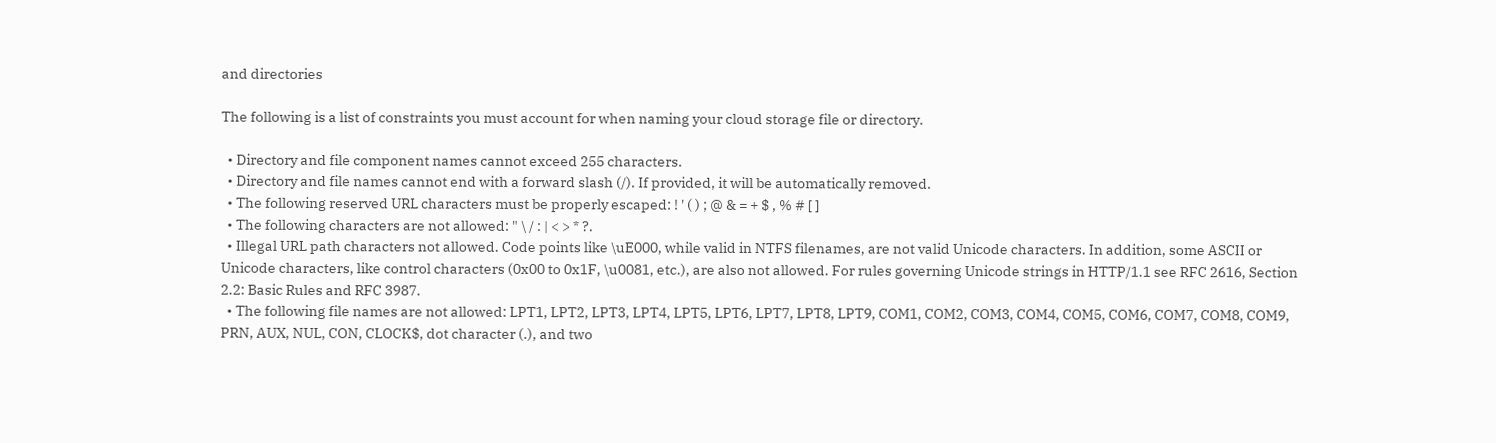and directories

The following is a list of constraints you must account for when naming your cloud storage file or directory.

  • Directory and file component names cannot exceed 255 characters.
  • Directory and file names cannot end with a forward slash (/). If provided, it will be automatically removed.
  • The following reserved URL characters must be properly escaped: ! ' ( ) ; @ & = + $ , % # [ ]
  • The following characters are not allowed: " \ / : | < > * ?.
  • Illegal URL path characters not allowed. Code points like \uE000, while valid in NTFS filenames, are not valid Unicode characters. In addition, some ASCII or Unicode characters, like control characters (0x00 to 0x1F, \u0081, etc.), are also not allowed. For rules governing Unicode strings in HTTP/1.1 see RFC 2616, Section 2.2: Basic Rules and RFC 3987.
  • The following file names are not allowed: LPT1, LPT2, LPT3, LPT4, LPT5, LPT6, LPT7, LPT8, LPT9, COM1, COM2, COM3, COM4, COM5, COM6, COM7, COM8, COM9, PRN, AUX, NUL, CON, CLOCK$, dot character (.), and two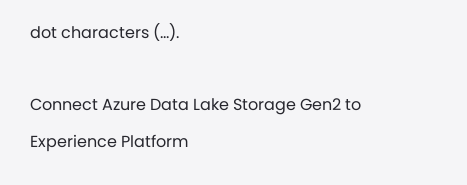dot characters (…).

Connect Azure Data Lake Storage Gen2 to Experience Platform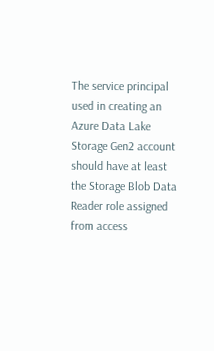The service principal used in creating an Azure Data Lake Storage Gen2 account should have at least the Storage Blob Data Reader role assigned from access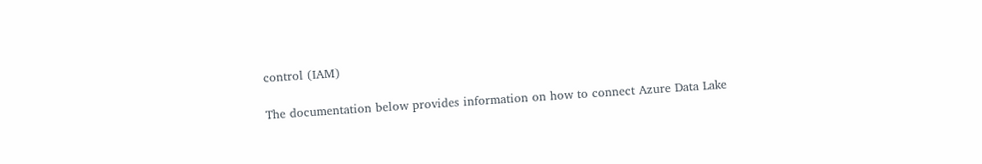control (IAM)

The documentation below provides information on how to connect Azure Data Lake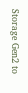Storage Gen2 to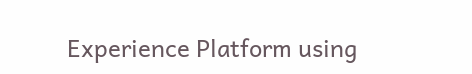Experience Platform using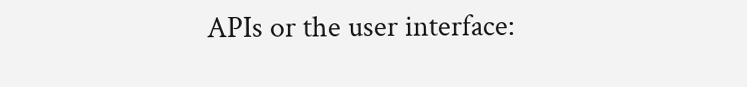APIs or the user interface: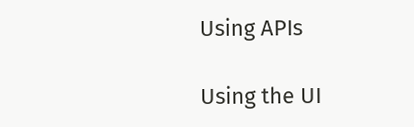Using APIs

Using the UI